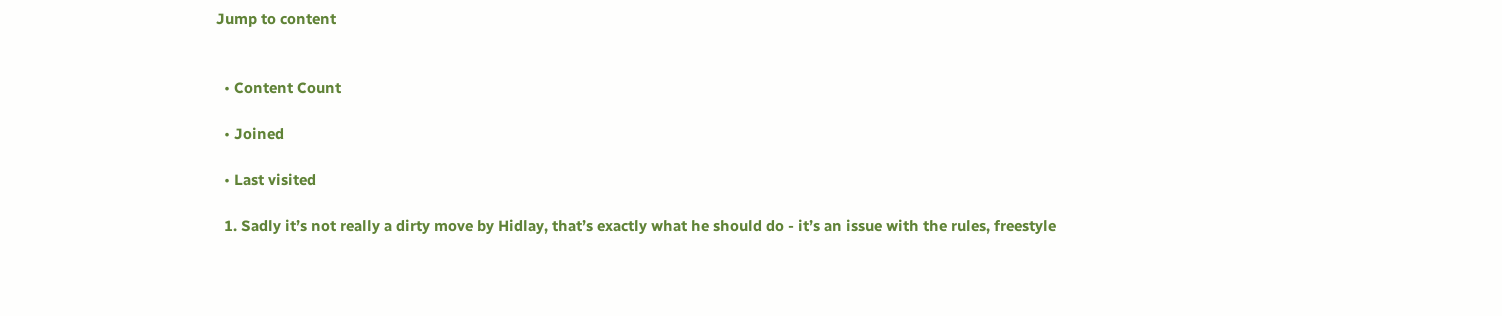Jump to content


  • Content Count

  • Joined

  • Last visited

  1. Sadly it’s not really a dirty move by Hidlay, that’s exactly what he should do - it’s an issue with the rules, freestyle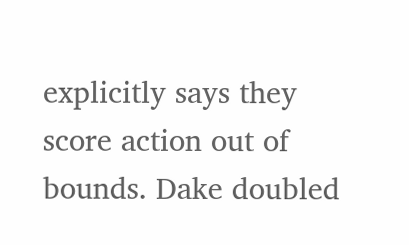explicitly says they score action out of bounds. Dake doubled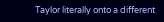Taylor literally onto a different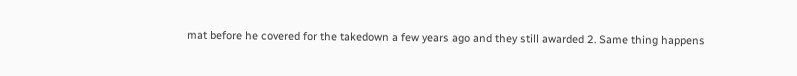mat before he covered for the takedown a few years ago and they still awarded 2. Same thing happens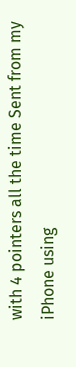with 4 pointers all the time Sent from my iPhone using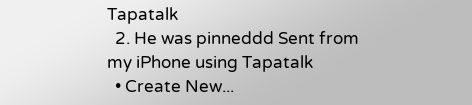Tapatalk
  2. He was pinneddd Sent from my iPhone using Tapatalk
  • Create New...